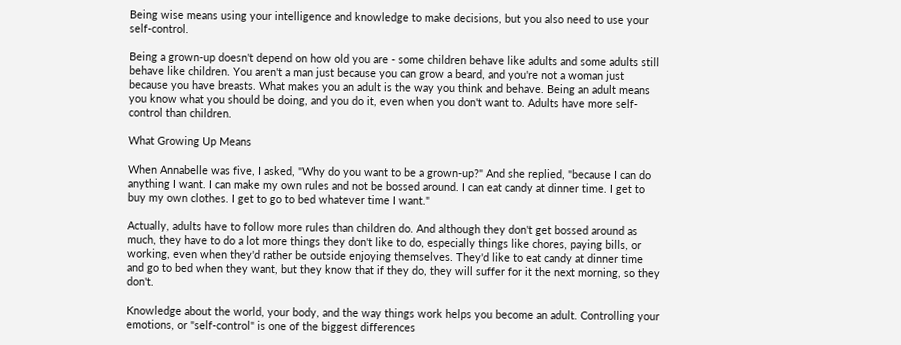Being wise means using your intelligence and knowledge to make decisions, but you also need to use your self-control.

Being a grown-up doesn't depend on how old you are - some children behave like adults and some adults still behave like children. You aren't a man just because you can grow a beard, and you're not a woman just because you have breasts. What makes you an adult is the way you think and behave. Being an adult means you know what you should be doing, and you do it, even when you don't want to. Adults have more self-control than children.

What Growing Up Means

When Annabelle was five, I asked, "Why do you want to be a grown-up?" And she replied, "because I can do anything I want. I can make my own rules and not be bossed around. I can eat candy at dinner time. I get to buy my own clothes. I get to go to bed whatever time I want."

Actually, adults have to follow more rules than children do. And although they don't get bossed around as much, they have to do a lot more things they don't like to do, especially things like chores, paying bills, or working, even when they'd rather be outside enjoying themselves. They'd like to eat candy at dinner time and go to bed when they want, but they know that if they do, they will suffer for it the next morning, so they don't.

Knowledge about the world, your body, and the way things work helps you become an adult. Controlling your emotions, or "self-control" is one of the biggest differences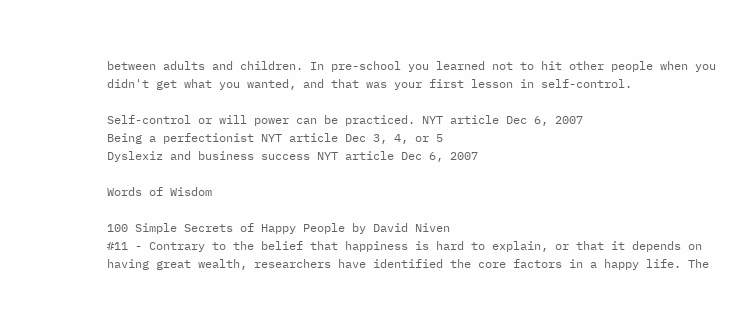between adults and children. In pre-school you learned not to hit other people when you didn't get what you wanted, and that was your first lesson in self-control.

Self-control or will power can be practiced. NYT article Dec 6, 2007
Being a perfectionist NYT article Dec 3, 4, or 5
Dyslexiz and business success NYT article Dec 6, 2007

Words of Wisdom

100 Simple Secrets of Happy People by David Niven
#11 - Contrary to the belief that happiness is hard to explain, or that it depends on having great wealth, researchers have identified the core factors in a happy life. The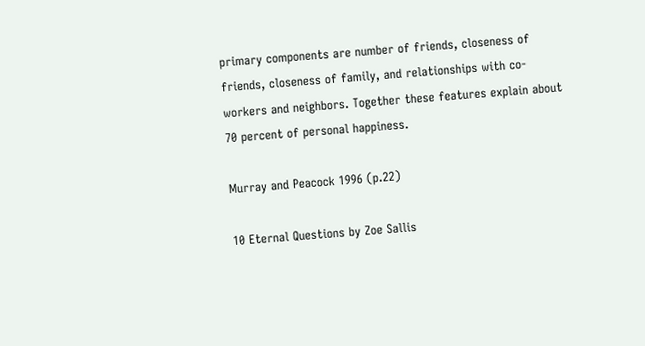primary components are number of friends, closeness of friends, closeness of family, and relationships with co-workers and neighbors. Together these features explain about 70 percent of personal happiness.

Murray and Peacock 1996 (p.22)

10 Eternal Questions by Zoe Sallis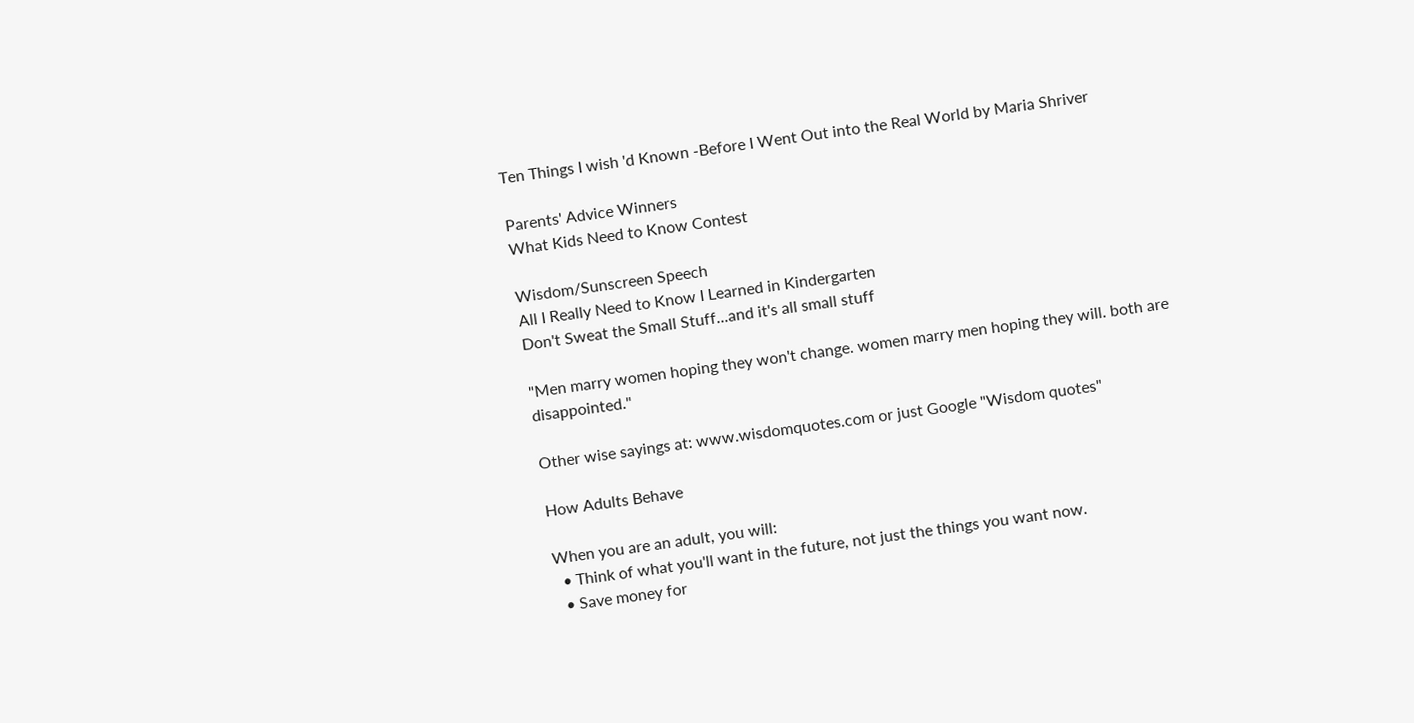Ten Things I wish 'd Known -Before I Went Out into the Real World by Maria Shriver

Parents' Advice Winners
What Kids Need to Know Contest

Wisdom/Sunscreen Speech
All I Really Need to Know I Learned in Kindergarten
Don't Sweat the Small Stuff...and it's all small stuff

"Men marry women hoping they won't change. women marry men hoping they will. both are disappointed."

Other wise sayings at: www.wisdomquotes.com or just Google "Wisdom quotes"

How Adults Behave

When you are an adult, you will:
  • Think of what you'll want in the future, not just the things you want now.
  • Save money for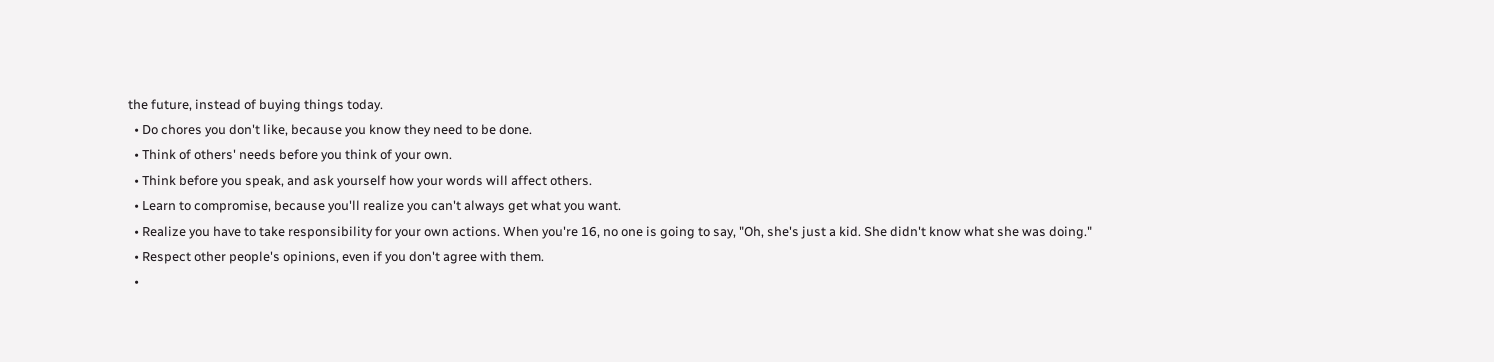the future, instead of buying things today.
  • Do chores you don't like, because you know they need to be done.
  • Think of others' needs before you think of your own.
  • Think before you speak, and ask yourself how your words will affect others.
  • Learn to compromise, because you'll realize you can't always get what you want.
  • Realize you have to take responsibility for your own actions. When you're 16, no one is going to say, "Oh, she's just a kid. She didn't know what she was doing."
  • Respect other people's opinions, even if you don't agree with them.
  •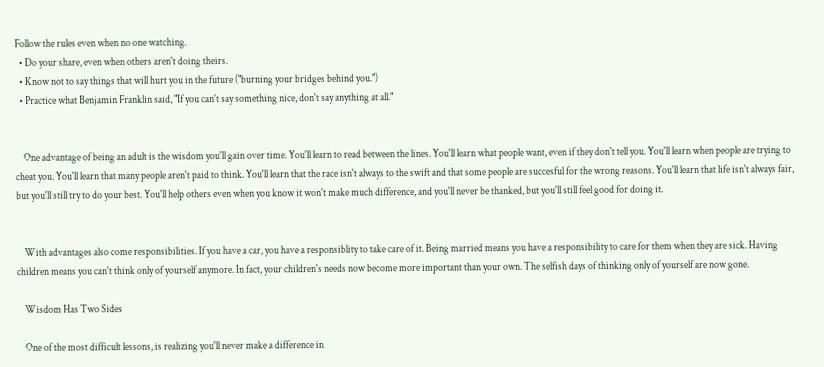Follow the rules even when no one watching.
  • Do your share, even when others aren't doing theirs.
  • Know not to say things that will hurt you in the future ("burning your bridges behind you.")
  • Practice what Benjamin Franklin said, "If you can't say something nice, don't say anything at all."


    One advantage of being an adult is the wisdom you'll gain over time. You'll learn to read between the lines. You'll learn what people want, even if they don't tell you. You'll learn when people are trying to cheat you. You'll learn that many people aren't paid to think. You'll learn that the race isn't always to the swift and that some people are succesful for the wrong reasons. You'll learn that life isn't always fair, but you'll still try to do your best. You'll help others even when you know it won't make much difference, and you'll never be thanked, but you'll still feel good for doing it.


    With advantages also come responsibilities. If you have a car, you have a responsiblity to take care of it. Being married means you have a responsibility to care for them when they are sick. Having children means you can't think only of yourself anymore. In fact, your children's needs now become more important than your own. The selfish days of thinking only of yourself are now gone.

    Wisdom Has Two Sides

    One of the most difficult lessons, is realizing you'll never make a difference in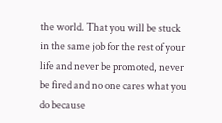the world. That you will be stuck in the same job for the rest of your life and never be promoted, never be fired and no one cares what you do because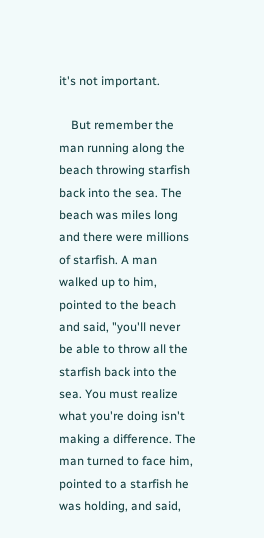it's not important.

    But remember the man running along the beach throwing starfish back into the sea. The beach was miles long and there were millions of starfish. A man walked up to him, pointed to the beach and said, "you'll never be able to throw all the starfish back into the sea. You must realize what you're doing isn't making a difference. The man turned to face him, pointed to a starfish he was holding, and said,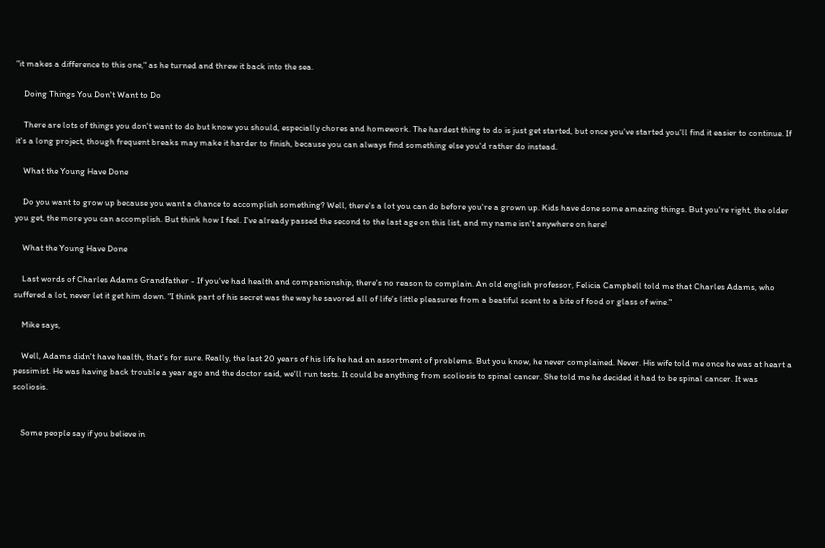"it makes a difference to this one," as he turned and threw it back into the sea.

    Doing Things You Don't Want to Do

    There are lots of things you don't want to do but know you should, especially chores and homework. The hardest thing to do is just get started, but once you've started you'll find it easier to continue. If it's a long project, though frequent breaks may make it harder to finish, because you can always find something else you'd rather do instead.

    What the Young Have Done

    Do you want to grow up because you want a chance to accomplish something? Well, there's a lot you can do before you're a grown up. Kids have done some amazing things. But you're right, the older you get, the more you can accomplish. But think how I feel. I've already passed the second to the last age on this list, and my name isn't anywhere on here!

    What the Young Have Done

    Last words of Charles Adams Grandfather - If you've had health and companionship, there's no reason to complain. An old english professor, Felicia Campbell told me that Charles Adams, who suffered a lot, never let it get him down. "I think part of his secret was the way he savored all of life's little pleasures from a beatiful scent to a bite of food or glass of wine."

    Mike says,

    Well, Adams didn't have health, that's for sure. Really, the last 20 years of his life he had an assortment of problems. But you know, he never complained. Never. His wife told me once he was at heart a pessimist. He was having back trouble a year ago and the doctor said, we'll run tests. It could be anything from scoliosis to spinal cancer. She told me he decided it had to be spinal cancer. It was scoliosis.


    Some people say if you believe in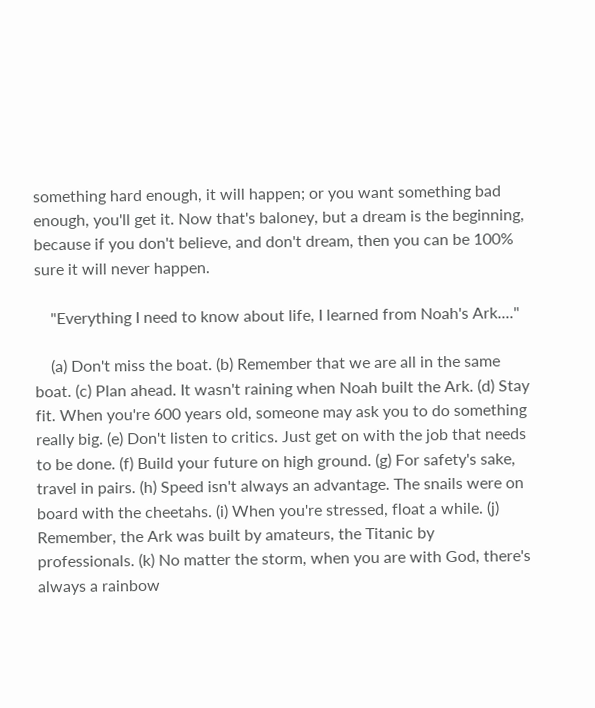something hard enough, it will happen; or you want something bad enough, you'll get it. Now that's baloney, but a dream is the beginning, because if you don't believe, and don't dream, then you can be 100% sure it will never happen.

    "Everything I need to know about life, I learned from Noah's Ark...."

    (a) Don't miss the boat. (b) Remember that we are all in the same boat. (c) Plan ahead. It wasn't raining when Noah built the Ark. (d) Stay fit. When you're 600 years old, someone may ask you to do something really big. (e) Don't listen to critics. Just get on with the job that needs to be done. (f) Build your future on high ground. (g) For safety's sake, travel in pairs. (h) Speed isn't always an advantage. The snails were on board with the cheetahs. (i) When you're stressed, float a while. (j) Remember, the Ark was built by amateurs, the Titanic by professionals. (k) No matter the storm, when you are with God, there's always a rainbow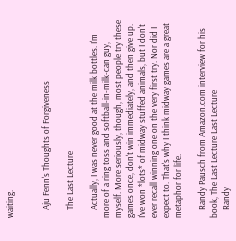waiting.


    Aju Fenn's Thoughts of Forgiveness

    The Last Lecture

    Actually, I was never good at the milk bottles. I'm more of a ring toss and softball-in-milk-can guy, myself. More seriously, though, most people try these games once, don't win immediately, and then give up. I've won *lots* of midway stuffed animals, but I don't ever recall winning one on the very first try. Nor did I expect to. That's why I think midway games are a great metaphor for life.

    Randy Pausch from Amazon.com interview for his book, The Last Lecture Last Lecture
    Randy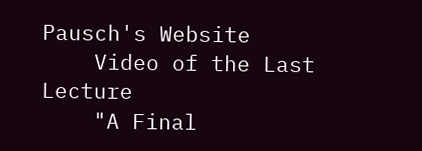Pausch's Website
    Video of the Last Lecture
    "A Final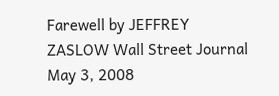Farewell by JEFFREY ZASLOW Wall Street Journal May 3, 2008